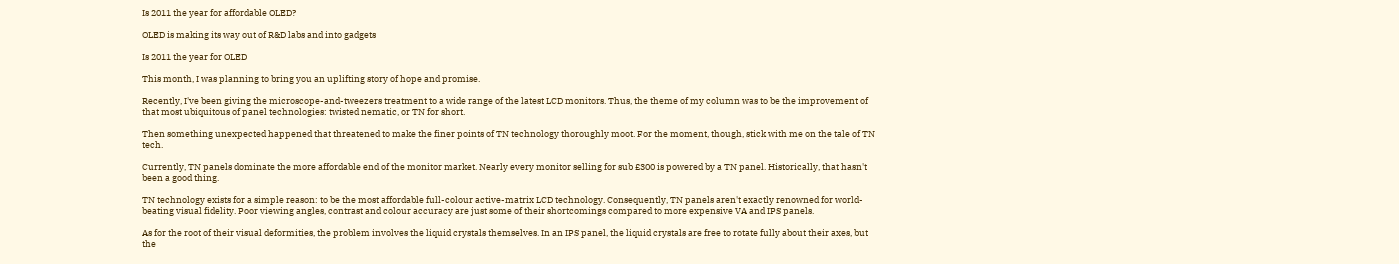Is 2011 the year for affordable OLED?

OLED is making its way out of R&D labs and into gadgets

Is 2011 the year for OLED

This month, I was planning to bring you an uplifting story of hope and promise.

Recently, I've been giving the microscope-and-tweezers treatment to a wide range of the latest LCD monitors. Thus, the theme of my column was to be the improvement of that most ubiquitous of panel technologies: twisted nematic, or TN for short.

Then something unexpected happened that threatened to make the finer points of TN technology thoroughly moot. For the moment, though, stick with me on the tale of TN tech.

Currently, TN panels dominate the more affordable end of the monitor market. Nearly every monitor selling for sub £300 is powered by a TN panel. Historically, that hasn't been a good thing.

TN technology exists for a simple reason: to be the most affordable full-colour active-matrix LCD technology. Consequently, TN panels aren't exactly renowned for world-beating visual fidelity. Poor viewing angles, contrast and colour accuracy are just some of their shortcomings compared to more expensive VA and IPS panels.

As for the root of their visual deformities, the problem involves the liquid crystals themselves. In an IPS panel, the liquid crystals are free to rotate fully about their axes, but the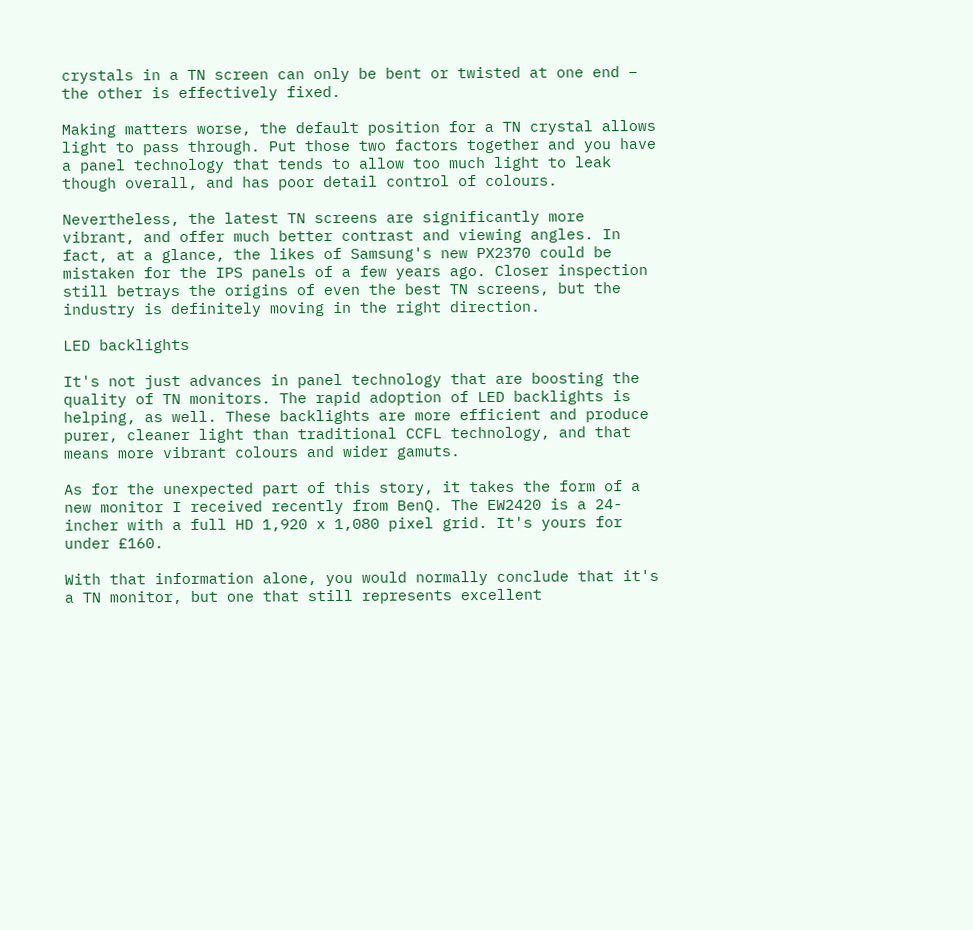crystals in a TN screen can only be bent or twisted at one end – the other is effectively fixed.

Making matters worse, the default position for a TN crystal allows light to pass through. Put those two factors together and you have a panel technology that tends to allow too much light to leak though overall, and has poor detail control of colours.

Nevertheless, the latest TN screens are significantly more vibrant, and offer much better contrast and viewing angles. In fact, at a glance, the likes of Samsung's new PX2370 could be mistaken for the IPS panels of a few years ago. Closer inspection still betrays the origins of even the best TN screens, but the industry is definitely moving in the right direction.

LED backlights

It's not just advances in panel technology that are boosting the quality of TN monitors. The rapid adoption of LED backlights is helping, as well. These backlights are more efficient and produce purer, cleaner light than traditional CCFL technology, and that means more vibrant colours and wider gamuts.

As for the unexpected part of this story, it takes the form of a new monitor I received recently from BenQ. The EW2420 is a 24-incher with a full HD 1,920 x 1,080 pixel grid. It's yours for under £160.

With that information alone, you would normally conclude that it's a TN monitor, but one that still represents excellent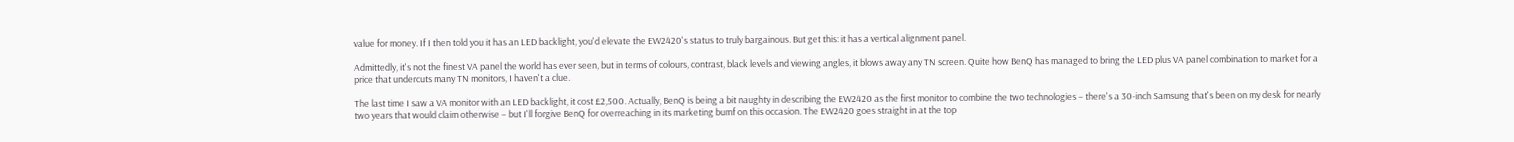value for money. If I then told you it has an LED backlight, you'd elevate the EW2420's status to truly bargainous. But get this: it has a vertical alignment panel.

Admittedly, it's not the finest VA panel the world has ever seen, but in terms of colours, contrast, black levels and viewing angles, it blows away any TN screen. Quite how BenQ has managed to bring the LED plus VA panel combination to market for a price that undercuts many TN monitors, I haven't a clue.

The last time I saw a VA monitor with an LED backlight, it cost £2,500. Actually, BenQ is being a bit naughty in describing the EW2420 as the first monitor to combine the two technologies – there's a 30-inch Samsung that's been on my desk for nearly two years that would claim otherwise – but I'll forgive BenQ for overreaching in its marketing bumf on this occasion. The EW2420 goes straight in at the top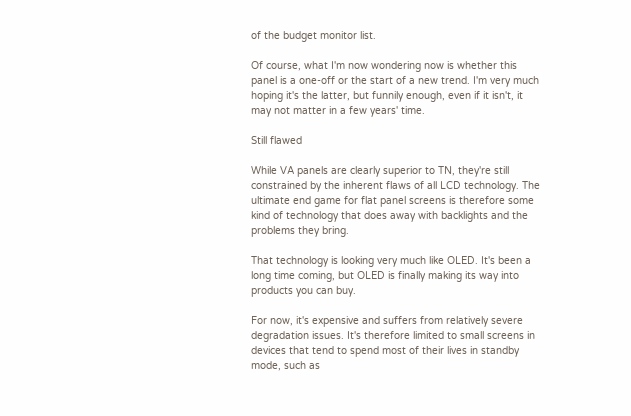of the budget monitor list.

Of course, what I'm now wondering now is whether this panel is a one-off or the start of a new trend. I'm very much hoping it's the latter, but funnily enough, even if it isn't, it may not matter in a few years' time.

Still flawed

While VA panels are clearly superior to TN, they're still constrained by the inherent flaws of all LCD technology. The ultimate end game for flat panel screens is therefore some kind of technology that does away with backlights and the problems they bring.

That technology is looking very much like OLED. It's been a long time coming, but OLED is finally making its way into products you can buy.

For now, it's expensive and suffers from relatively severe degradation issues. It's therefore limited to small screens in devices that tend to spend most of their lives in standby mode, such as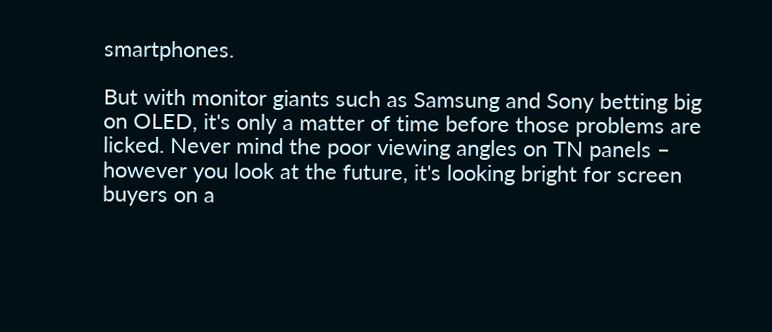smartphones.

But with monitor giants such as Samsung and Sony betting big on OLED, it's only a matter of time before those problems are licked. Never mind the poor viewing angles on TN panels – however you look at the future, it's looking bright for screen buyers on a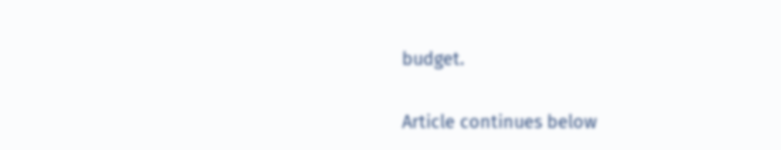budget.

Article continues below